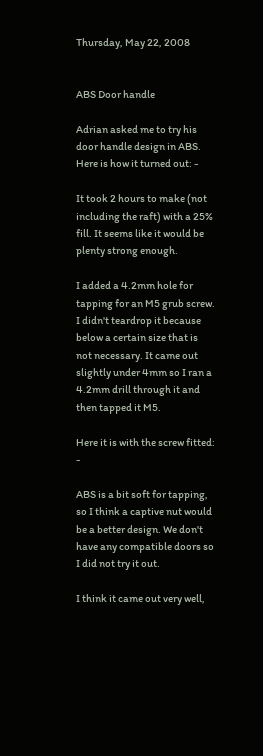Thursday, May 22, 2008


ABS Door handle

Adrian asked me to try his door handle design in ABS. Here is how it turned out: -

It took 2 hours to make (not including the raft) with a 25% fill. It seems like it would be plenty strong enough.

I added a 4.2mm hole for tapping for an M5 grub screw. I didn't teardrop it because below a certain size that is not necessary. It came out slightly under 4mm so I ran a 4.2mm drill through it and then tapped it M5.

Here it is with the screw fitted: -

ABS is a bit soft for tapping, so I think a captive nut would be a better design. We don't have any compatible doors so I did not try it out.

I think it came out very well,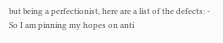but being a perfectionist, here are a list of the defects: -
So I am pinning my hopes on anti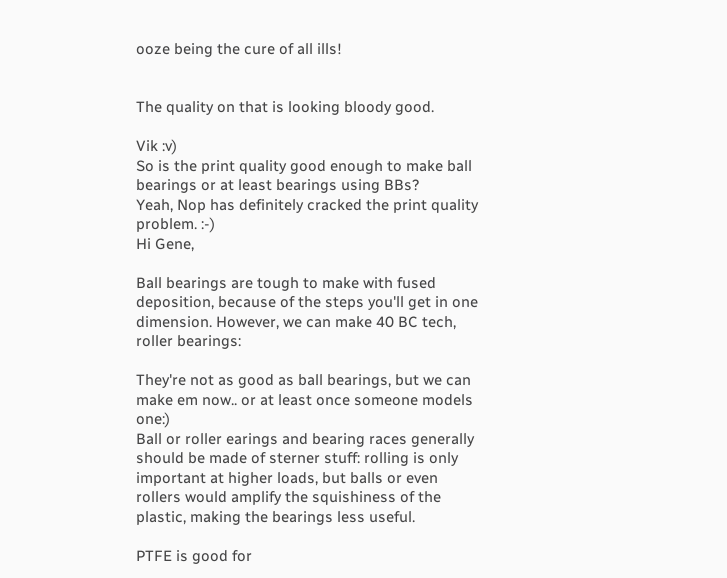ooze being the cure of all ills!


The quality on that is looking bloody good.

Vik :v)
So is the print quality good enough to make ball bearings or at least bearings using BBs?
Yeah, Nop has definitely cracked the print quality problem. :-)
Hi Gene,

Ball bearings are tough to make with fused deposition, because of the steps you'll get in one dimension. However, we can make 40 BC tech, roller bearings:

They're not as good as ball bearings, but we can make em now.. or at least once someone models one:)
Ball or roller earings and bearing races generally should be made of sterner stuff: rolling is only important at higher loads, but balls or even rollers would amplify the squishiness of the plastic, making the bearings less useful.

PTFE is good for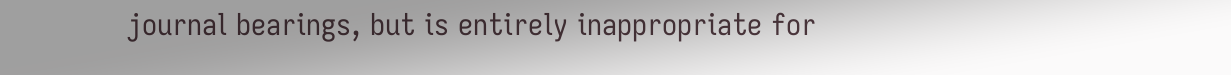journal bearings, but is entirely inappropriate for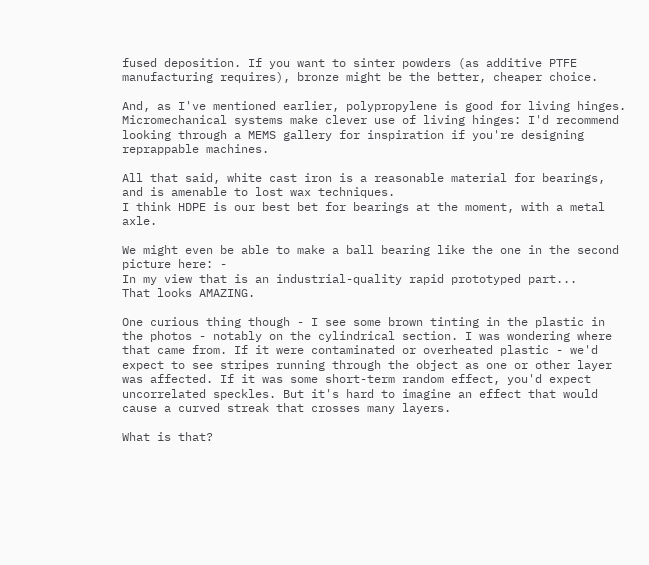fused deposition. If you want to sinter powders (as additive PTFE manufacturing requires), bronze might be the better, cheaper choice.

And, as I've mentioned earlier, polypropylene is good for living hinges. Micromechanical systems make clever use of living hinges: I'd recommend looking through a MEMS gallery for inspiration if you're designing reprappable machines.

All that said, white cast iron is a reasonable material for bearings, and is amenable to lost wax techniques.
I think HDPE is our best bet for bearings at the moment, with a metal axle.

We might even be able to make a ball bearing like the one in the second picture here: -
In my view that is an industrial-quality rapid prototyped part...
That looks AMAZING.

One curious thing though - I see some brown tinting in the plastic in the photos - notably on the cylindrical section. I was wondering where that came from. If it were contaminated or overheated plastic - we'd expect to see stripes running through the object as one or other layer was affected. If it was some short-term random effect, you'd expect uncorrelated speckles. But it's hard to imagine an effect that would cause a curved streak that crosses many layers.

What is that?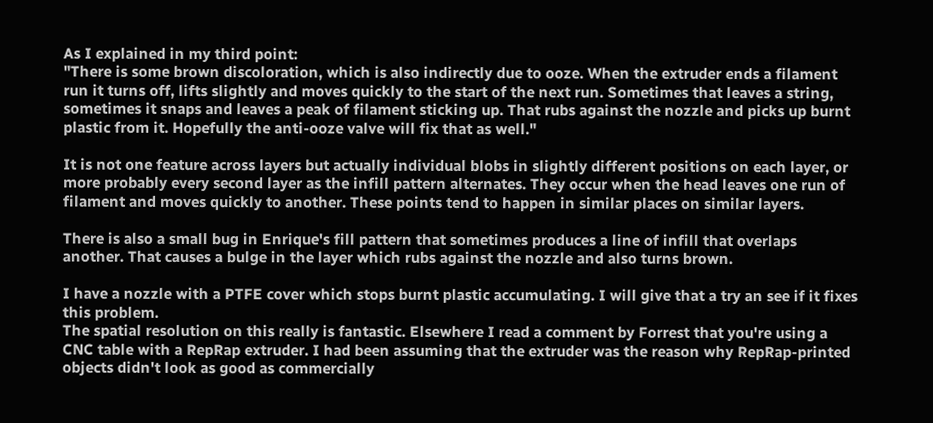As I explained in my third point:
"There is some brown discoloration, which is also indirectly due to ooze. When the extruder ends a filament run it turns off, lifts slightly and moves quickly to the start of the next run. Sometimes that leaves a string, sometimes it snaps and leaves a peak of filament sticking up. That rubs against the nozzle and picks up burnt plastic from it. Hopefully the anti-ooze valve will fix that as well."

It is not one feature across layers but actually individual blobs in slightly different positions on each layer, or more probably every second layer as the infill pattern alternates. They occur when the head leaves one run of filament and moves quickly to another. These points tend to happen in similar places on similar layers.

There is also a small bug in Enrique's fill pattern that sometimes produces a line of infill that overlaps another. That causes a bulge in the layer which rubs against the nozzle and also turns brown.

I have a nozzle with a PTFE cover which stops burnt plastic accumulating. I will give that a try an see if it fixes this problem.
The spatial resolution on this really is fantastic. Elsewhere I read a comment by Forrest that you're using a CNC table with a RepRap extruder. I had been assuming that the extruder was the reason why RepRap-printed objects didn't look as good as commercially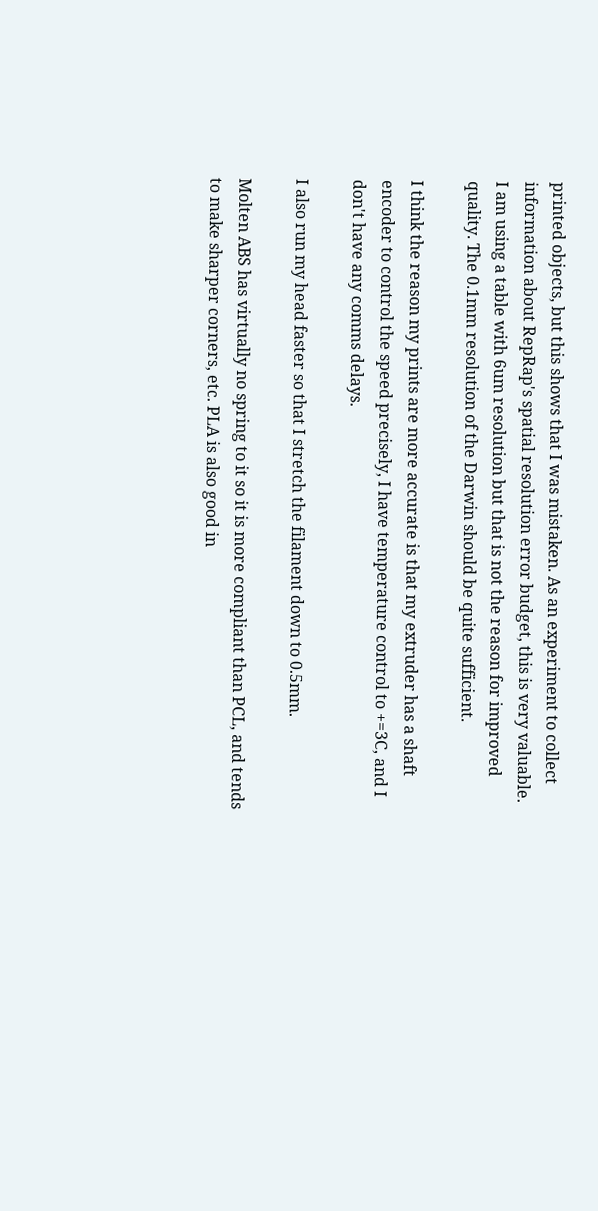printed objects, but this shows that I was mistaken. As an experiment to collect information about RepRap's spatial resolution error budget, this is very valuable.
I am using a table with 6um resolution but that is not the reason for improved quality. The 0.1mm resolution of the Darwin should be quite sufficient.

I think the reason my prints are more accurate is that my extruder has a shaft encoder to control the speed precisely, I have temperature control to +=3C, and I don't have any comms delays.

I also run my head faster so that I stretch the filament down to 0.5mm.

Molten ABS has virtually no spring to it so it is more compliant than PCL, and tends to make sharper corners, etc. PLA is also good in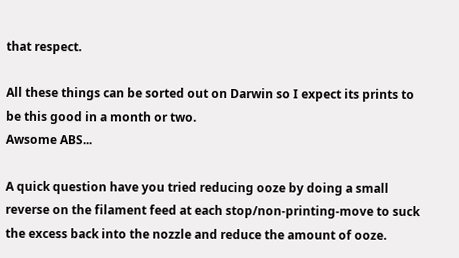that respect.

All these things can be sorted out on Darwin so I expect its prints to be this good in a month or two.
Awsome ABS...

A quick question have you tried reducing ooze by doing a small reverse on the filament feed at each stop/non-printing-move to suck the excess back into the nozzle and reduce the amount of ooze.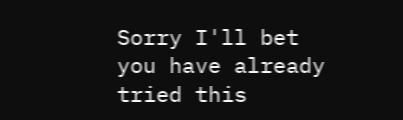Sorry I'll bet you have already tried this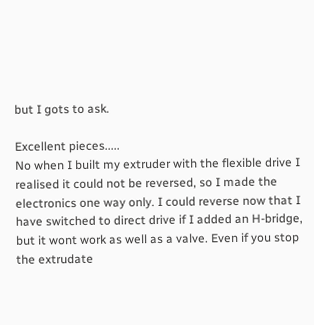but I gots to ask.

Excellent pieces.....
No when I built my extruder with the flexible drive I realised it could not be reversed, so I made the electronics one way only. I could reverse now that I have switched to direct drive if I added an H-bridge, but it wont work as well as a valve. Even if you stop the extrudate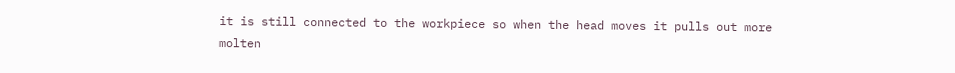it is still connected to the workpiece so when the head moves it pulls out more molten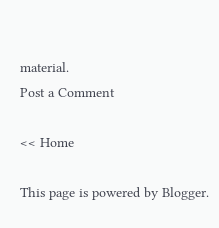material.
Post a Comment

<< Home

This page is powered by Blogger.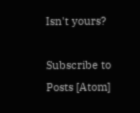Isn't yours?

Subscribe to
Posts [Atom]